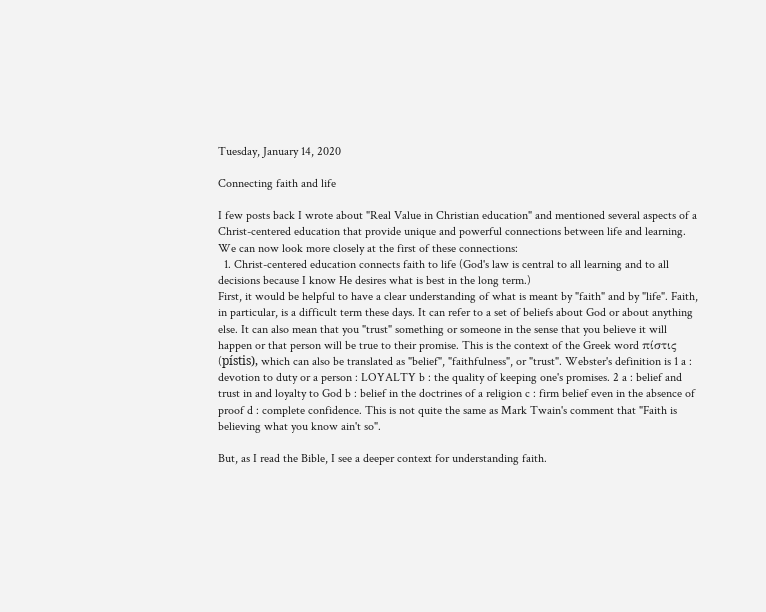Tuesday, January 14, 2020

Connecting faith and life

I few posts back I wrote about "Real Value in Christian education" and mentioned several aspects of a Christ-centered education that provide unique and powerful connections between life and learning. We can now look more closely at the first of these connections:
  1. Christ-centered education connects faith to life (God's law is central to all learning and to all decisions because I know He desires what is best in the long term.)
First, it would be helpful to have a clear understanding of what is meant by "faith" and by "life". Faith, in particular, is a difficult term these days. It can refer to a set of beliefs about God or about anything else. It can also mean that you "trust" something or someone in the sense that you believe it will happen or that person will be true to their promise. This is the context of the Greek word πίστις (pístis), which can also be translated as "belief", "faithfulness", or "trust". Webster's definition is 1 a : devotion to duty or a person : LOYALTY b : the quality of keeping one's promises. 2 a : belief and trust in and loyalty to God b : belief in the doctrines of a religion c : firm belief even in the absence of proof d : complete confidence. This is not quite the same as Mark Twain's comment that "Faith is believing what you know ain't so".

But, as I read the Bible, I see a deeper context for understanding faith.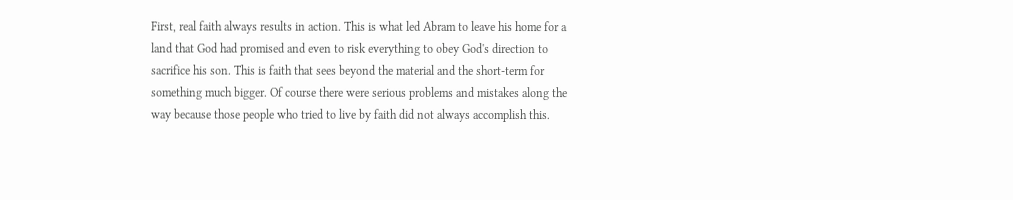First, real faith always results in action. This is what led Abram to leave his home for a land that God had promised and even to risk everything to obey God's direction to sacrifice his son. This is faith that sees beyond the material and the short-term for something much bigger. Of course there were serious problems and mistakes along the way because those people who tried to live by faith did not always accomplish this.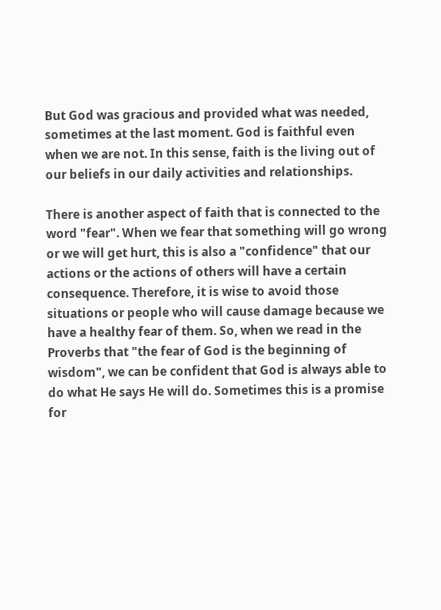But God was gracious and provided what was needed, sometimes at the last moment. God is faithful even when we are not. In this sense, faith is the living out of our beliefs in our daily activities and relationships.

There is another aspect of faith that is connected to the word "fear". When we fear that something will go wrong or we will get hurt, this is also a "confidence" that our actions or the actions of others will have a certain consequence. Therefore, it is wise to avoid those situations or people who will cause damage because we have a healthy fear of them. So, when we read in the Proverbs that "the fear of God is the beginning of wisdom", we can be confident that God is always able to do what He says He will do. Sometimes this is a promise for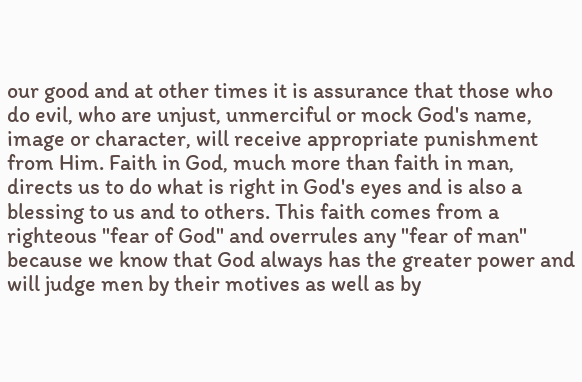our good and at other times it is assurance that those who do evil, who are unjust, unmerciful or mock God's name, image or character, will receive appropriate punishment from Him. Faith in God, much more than faith in man, directs us to do what is right in God's eyes and is also a blessing to us and to others. This faith comes from a righteous "fear of God" and overrules any "fear of man" because we know that God always has the greater power and will judge men by their motives as well as by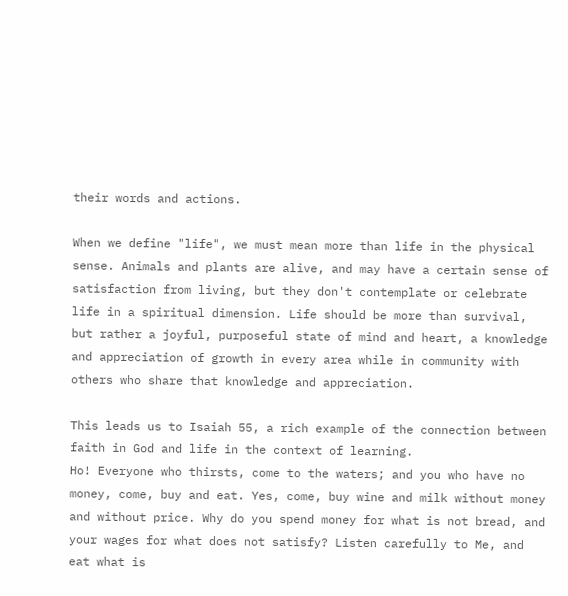their words and actions.

When we define "life", we must mean more than life in the physical sense. Animals and plants are alive, and may have a certain sense of satisfaction from living, but they don't contemplate or celebrate life in a spiritual dimension. Life should be more than survival, but rather a joyful, purposeful state of mind and heart, a knowledge and appreciation of growth in every area while in community with others who share that knowledge and appreciation.

This leads us to Isaiah 55, a rich example of the connection between faith in God and life in the context of learning.
Ho! Everyone who thirsts, come to the waters; and you who have no money, come, buy and eat. Yes, come, buy wine and milk without money and without price. Why do you spend money for what is not bread, and your wages for what does not satisfy? Listen carefully to Me, and eat what is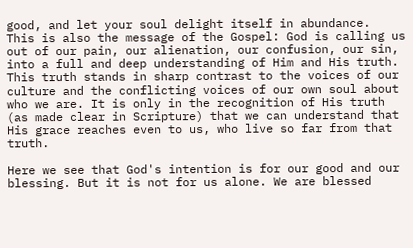good, and let your soul delight itself in abundance.
This is also the message of the Gospel: God is calling us out of our pain, our alienation, our confusion, our sin, into a full and deep understanding of Him and His truth. This truth stands in sharp contrast to the voices of our culture and the conflicting voices of our own soul about who we are. It is only in the recognition of His truth (as made clear in Scripture) that we can understand that His grace reaches even to us, who live so far from that truth.

Here we see that God's intention is for our good and our blessing. But it is not for us alone. We are blessed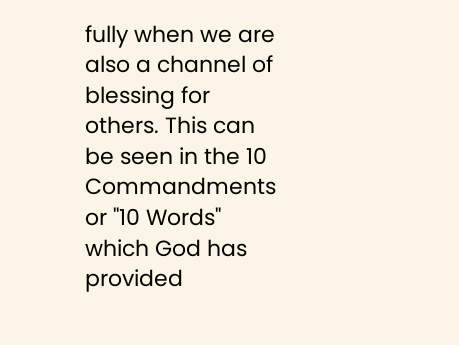fully when we are also a channel of blessing for others. This can be seen in the 10 Commandments or "10 Words" which God has provided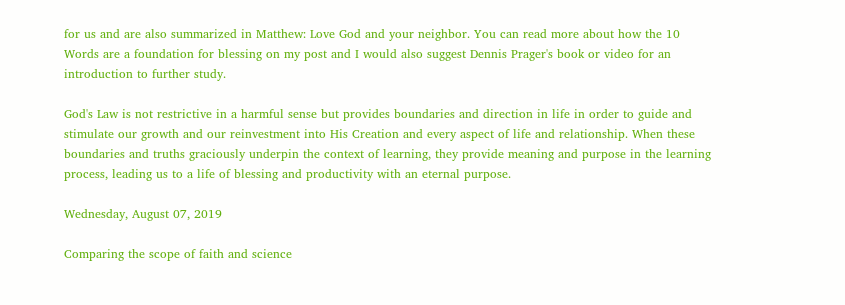for us and are also summarized in Matthew: Love God and your neighbor. You can read more about how the 10 Words are a foundation for blessing on my post and I would also suggest Dennis Prager's book or video for an introduction to further study.

God's Law is not restrictive in a harmful sense but provides boundaries and direction in life in order to guide and stimulate our growth and our reinvestment into His Creation and every aspect of life and relationship. When these boundaries and truths graciously underpin the context of learning, they provide meaning and purpose in the learning process, leading us to a life of blessing and productivity with an eternal purpose.

Wednesday, August 07, 2019

Comparing the scope of faith and science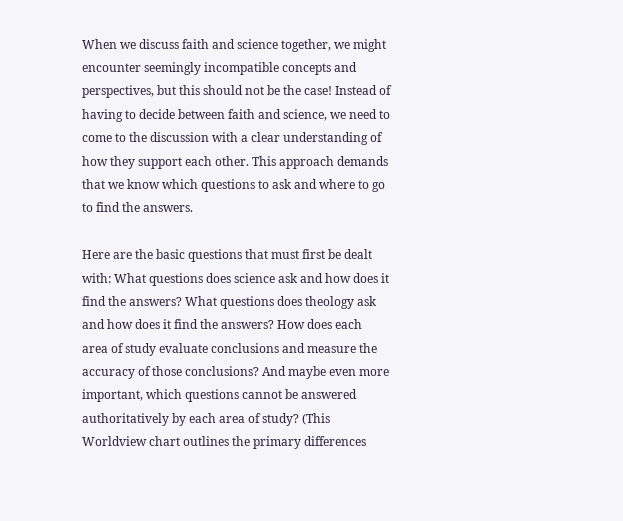When we discuss faith and science together, we might encounter seemingly incompatible concepts and perspectives, but this should not be the case! Instead of having to decide between faith and science, we need to come to the discussion with a clear understanding of how they support each other. This approach demands that we know which questions to ask and where to go to find the answers.

Here are the basic questions that must first be dealt with: What questions does science ask and how does it find the answers? What questions does theology ask and how does it find the answers? How does each area of study evaluate conclusions and measure the accuracy of those conclusions? And maybe even more important, which questions cannot be answered authoritatively by each area of study? (This Worldview chart outlines the primary differences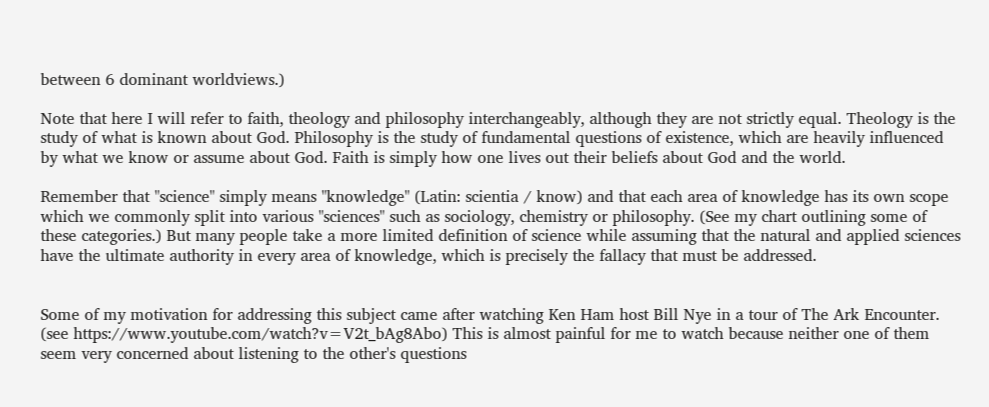between 6 dominant worldviews.)

Note that here I will refer to faith, theology and philosophy interchangeably, although they are not strictly equal. Theology is the study of what is known about God. Philosophy is the study of fundamental questions of existence, which are heavily influenced by what we know or assume about God. Faith is simply how one lives out their beliefs about God and the world.

Remember that "science" simply means "knowledge" (Latin: scientia / know) and that each area of knowledge has its own scope which we commonly split into various "sciences" such as sociology, chemistry or philosophy. (See my chart outlining some of these categories.) But many people take a more limited definition of science while assuming that the natural and applied sciences have the ultimate authority in every area of knowledge, which is precisely the fallacy that must be addressed.


Some of my motivation for addressing this subject came after watching Ken Ham host Bill Nye in a tour of The Ark Encounter. (see https://www.youtube.com/watch?v=V2t_bAg8Abo) This is almost painful for me to watch because neither one of them seem very concerned about listening to the other's questions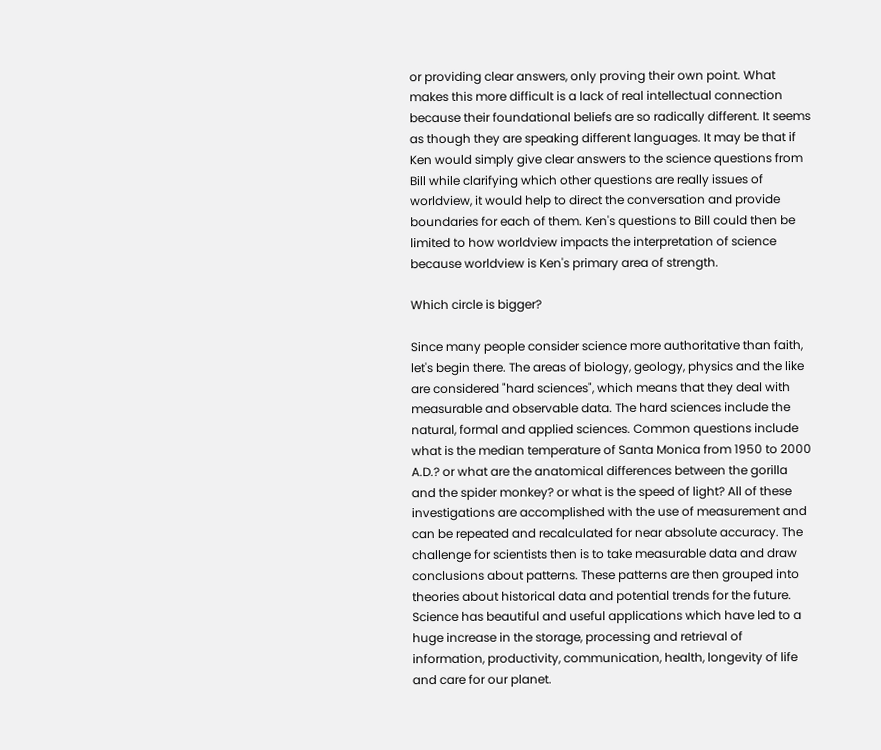or providing clear answers, only proving their own point. What makes this more difficult is a lack of real intellectual connection because their foundational beliefs are so radically different. It seems as though they are speaking different languages. It may be that if Ken would simply give clear answers to the science questions from Bill while clarifying which other questions are really issues of worldview, it would help to direct the conversation and provide boundaries for each of them. Ken's questions to Bill could then be limited to how worldview impacts the interpretation of science because worldview is Ken's primary area of strength.

Which circle is bigger?

Since many people consider science more authoritative than faith, let's begin there. The areas of biology, geology, physics and the like are considered "hard sciences", which means that they deal with measurable and observable data. The hard sciences include the natural, formal and applied sciences. Common questions include what is the median temperature of Santa Monica from 1950 to 2000 A.D.? or what are the anatomical differences between the gorilla and the spider monkey? or what is the speed of light? All of these investigations are accomplished with the use of measurement and can be repeated and recalculated for near absolute accuracy. The challenge for scientists then is to take measurable data and draw conclusions about patterns. These patterns are then grouped into theories about historical data and potential trends for the future. Science has beautiful and useful applications which have led to a huge increase in the storage, processing and retrieval of information, productivity, communication, health, longevity of life and care for our planet.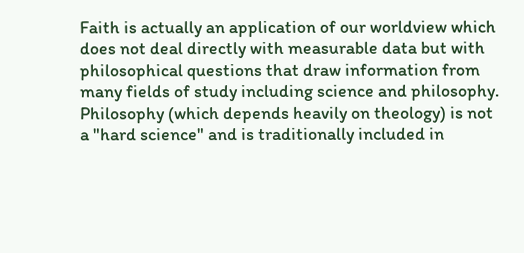Faith is actually an application of our worldview which does not deal directly with measurable data but with philosophical questions that draw information from many fields of study including science and philosophy. Philosophy (which depends heavily on theology) is not a "hard science" and is traditionally included in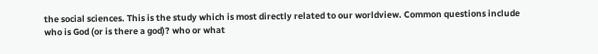the social sciences. This is the study which is most directly related to our worldview. Common questions include who is God (or is there a god)? who or what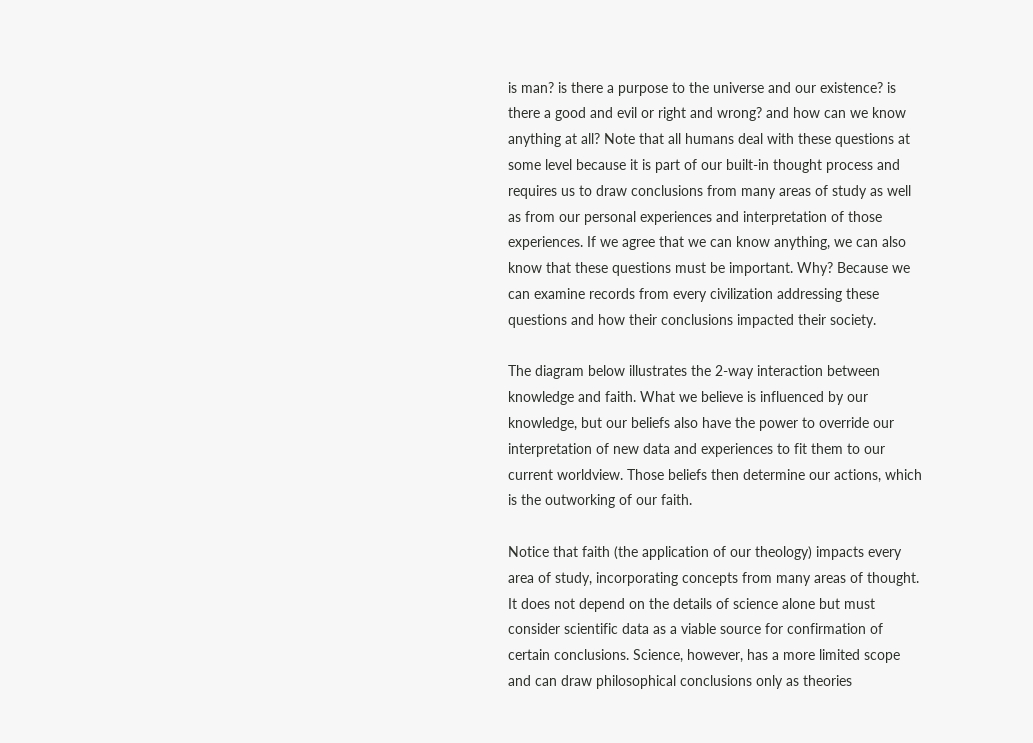is man? is there a purpose to the universe and our existence? is there a good and evil or right and wrong? and how can we know anything at all? Note that all humans deal with these questions at some level because it is part of our built-in thought process and requires us to draw conclusions from many areas of study as well as from our personal experiences and interpretation of those experiences. If we agree that we can know anything, we can also know that these questions must be important. Why? Because we can examine records from every civilization addressing these questions and how their conclusions impacted their society.

The diagram below illustrates the 2-way interaction between knowledge and faith. What we believe is influenced by our knowledge, but our beliefs also have the power to override our interpretation of new data and experiences to fit them to our current worldview. Those beliefs then determine our actions, which is the outworking of our faith.

Notice that faith (the application of our theology) impacts every area of study, incorporating concepts from many areas of thought. It does not depend on the details of science alone but must consider scientific data as a viable source for confirmation of certain conclusions. Science, however, has a more limited scope and can draw philosophical conclusions only as theories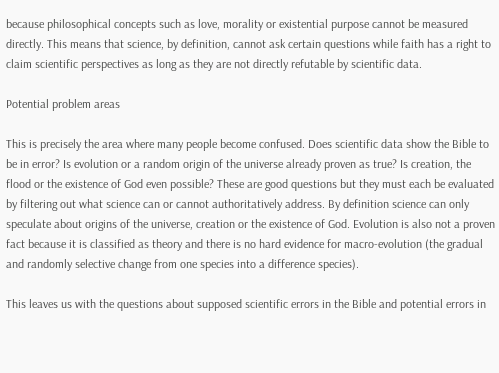because philosophical concepts such as love, morality or existential purpose cannot be measured directly. This means that science, by definition, cannot ask certain questions while faith has a right to claim scientific perspectives as long as they are not directly refutable by scientific data.

Potential problem areas

This is precisely the area where many people become confused. Does scientific data show the Bible to be in error? Is evolution or a random origin of the universe already proven as true? Is creation, the flood or the existence of God even possible? These are good questions but they must each be evaluated by filtering out what science can or cannot authoritatively address. By definition science can only speculate about origins of the universe, creation or the existence of God. Evolution is also not a proven fact because it is classified as theory and there is no hard evidence for macro-evolution (the gradual and randomly selective change from one species into a difference species).

This leaves us with the questions about supposed scientific errors in the Bible and potential errors in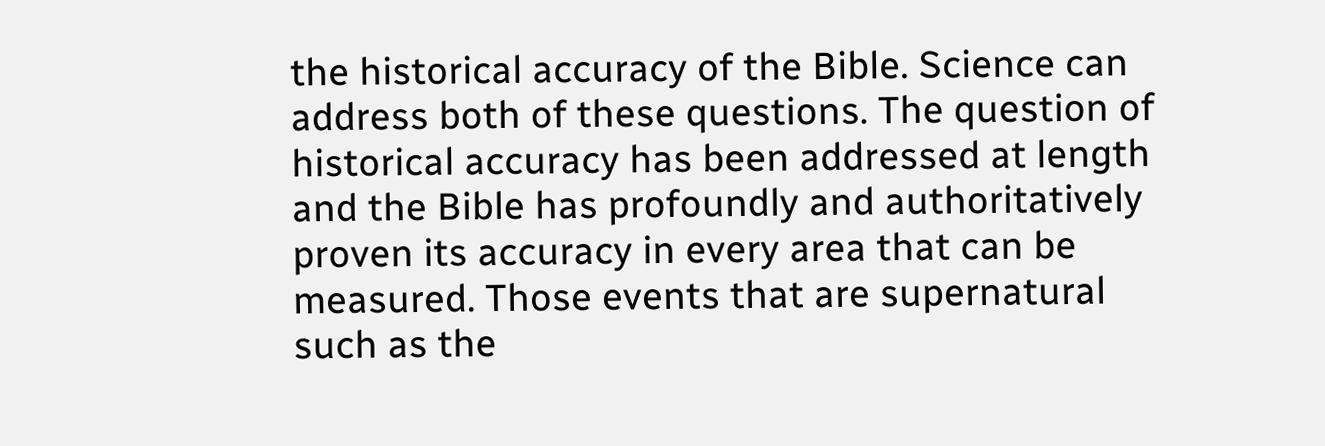the historical accuracy of the Bible. Science can address both of these questions. The question of historical accuracy has been addressed at length and the Bible has profoundly and authoritatively proven its accuracy in every area that can be measured. Those events that are supernatural such as the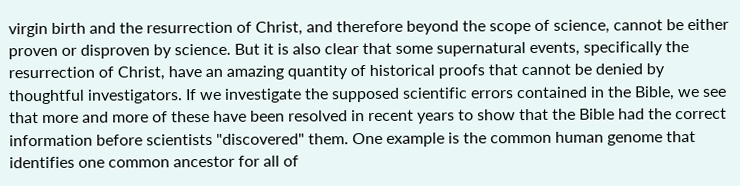virgin birth and the resurrection of Christ, and therefore beyond the scope of science, cannot be either proven or disproven by science. But it is also clear that some supernatural events, specifically the resurrection of Christ, have an amazing quantity of historical proofs that cannot be denied by thoughtful investigators. If we investigate the supposed scientific errors contained in the Bible, we see that more and more of these have been resolved in recent years to show that the Bible had the correct information before scientists "discovered" them. One example is the common human genome that identifies one common ancestor for all of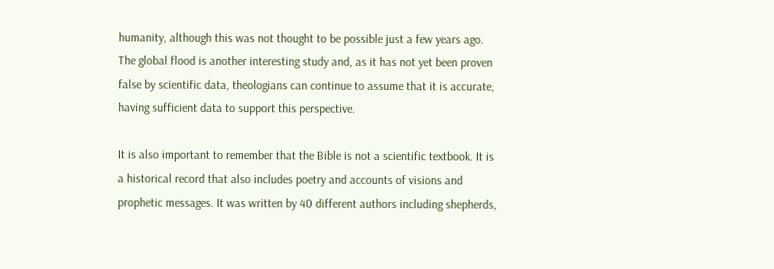humanity, although this was not thought to be possible just a few years ago. The global flood is another interesting study and, as it has not yet been proven false by scientific data, theologians can continue to assume that it is accurate, having sufficient data to support this perspective.

It is also important to remember that the Bible is not a scientific textbook. It is a historical record that also includes poetry and accounts of visions and prophetic messages. It was written by 40 different authors including shepherds,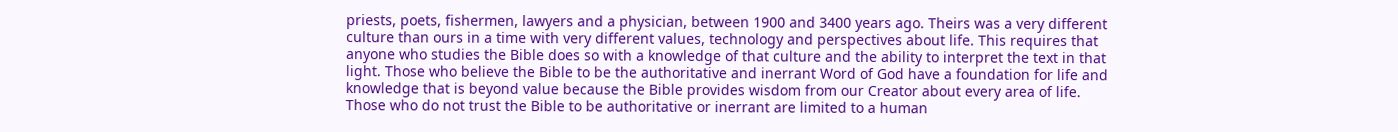priests, poets, fishermen, lawyers and a physician, between 1900 and 3400 years ago. Theirs was a very different culture than ours in a time with very different values, technology and perspectives about life. This requires that anyone who studies the Bible does so with a knowledge of that culture and the ability to interpret the text in that light. Those who believe the Bible to be the authoritative and inerrant Word of God have a foundation for life and knowledge that is beyond value because the Bible provides wisdom from our Creator about every area of life. Those who do not trust the Bible to be authoritative or inerrant are limited to a human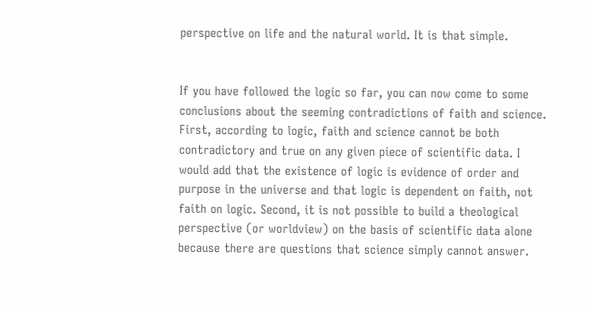perspective on life and the natural world. It is that simple.


If you have followed the logic so far, you can now come to some conclusions about the seeming contradictions of faith and science. First, according to logic, faith and science cannot be both contradictory and true on any given piece of scientific data. I would add that the existence of logic is evidence of order and purpose in the universe and that logic is dependent on faith, not faith on logic. Second, it is not possible to build a theological perspective (or worldview) on the basis of scientific data alone because there are questions that science simply cannot answer.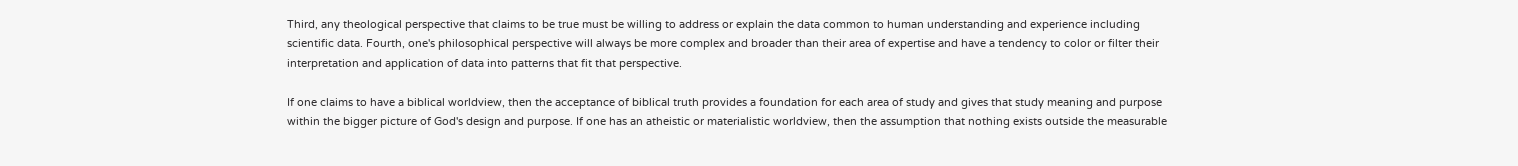Third, any theological perspective that claims to be true must be willing to address or explain the data common to human understanding and experience including scientific data. Fourth, one's philosophical perspective will always be more complex and broader than their area of expertise and have a tendency to color or filter their interpretation and application of data into patterns that fit that perspective.

If one claims to have a biblical worldview, then the acceptance of biblical truth provides a foundation for each area of study and gives that study meaning and purpose within the bigger picture of God's design and purpose. If one has an atheistic or materialistic worldview, then the assumption that nothing exists outside the measurable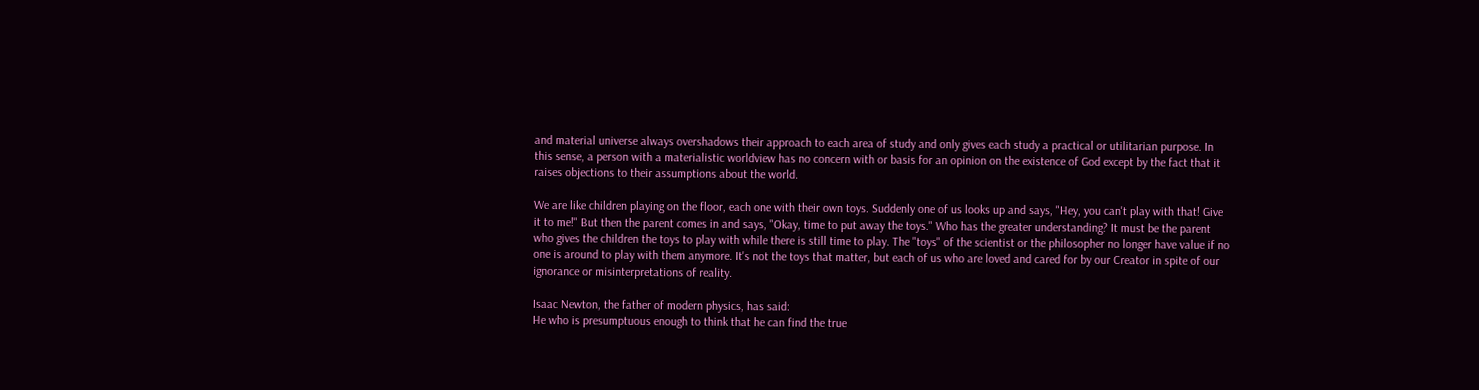and material universe always overshadows their approach to each area of study and only gives each study a practical or utilitarian purpose. In this sense, a person with a materialistic worldview has no concern with or basis for an opinion on the existence of God except by the fact that it raises objections to their assumptions about the world.

We are like children playing on the floor, each one with their own toys. Suddenly one of us looks up and says, "Hey, you can't play with that! Give it to me!" But then the parent comes in and says, "Okay, time to put away the toys." Who has the greater understanding? It must be the parent who gives the children the toys to play with while there is still time to play. The "toys" of the scientist or the philosopher no longer have value if no one is around to play with them anymore. It's not the toys that matter, but each of us who are loved and cared for by our Creator in spite of our ignorance or misinterpretations of reality.

Isaac Newton, the father of modern physics, has said:
He who is presumptuous enough to think that he can find the true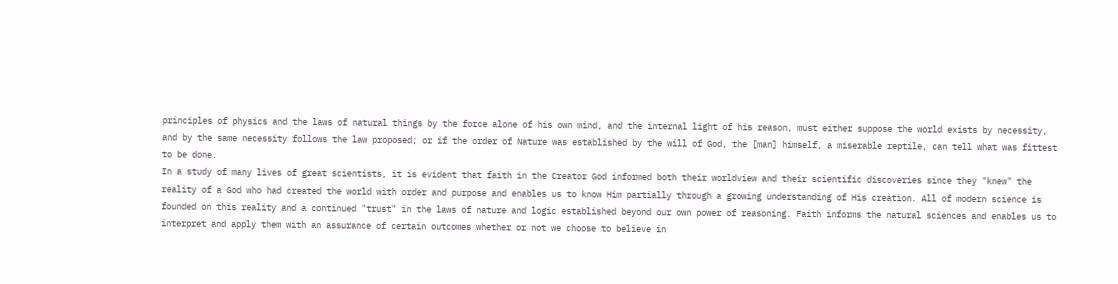principles of physics and the laws of natural things by the force alone of his own mind, and the internal light of his reason, must either suppose the world exists by necessity, and by the same necessity follows the law proposed; or if the order of Nature was established by the will of God, the [man] himself, a miserable reptile, can tell what was fittest to be done.
In a study of many lives of great scientists, it is evident that faith in the Creator God informed both their worldview and their scientific discoveries since they "knew" the reality of a God who had created the world with order and purpose and enables us to know Him partially through a growing understanding of His creation. All of modern science is founded on this reality and a continued "trust" in the laws of nature and logic established beyond our own power of reasoning. Faith informs the natural sciences and enables us to interpret and apply them with an assurance of certain outcomes whether or not we choose to believe in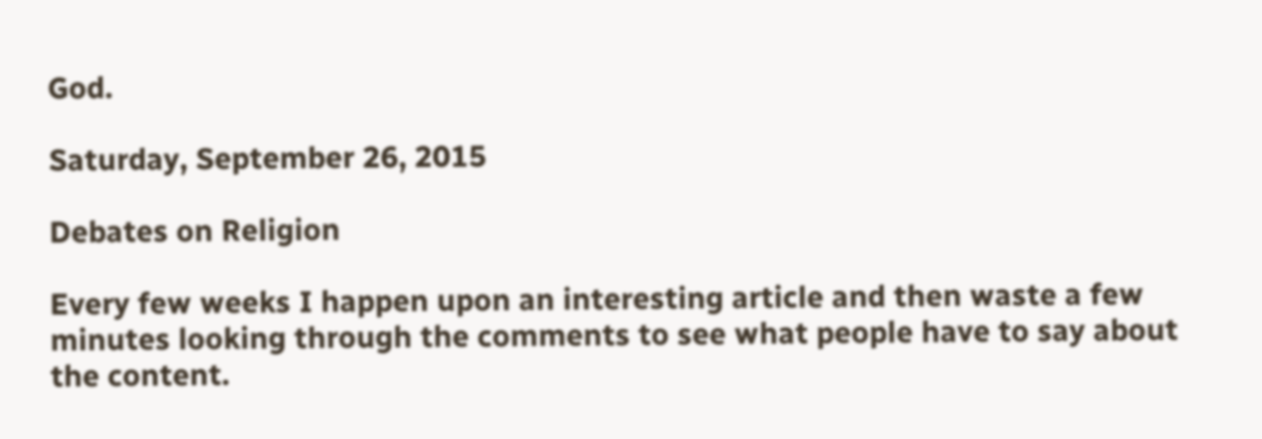God.

Saturday, September 26, 2015

Debates on Religion

Every few weeks I happen upon an interesting article and then waste a few minutes looking through the comments to see what people have to say about the content.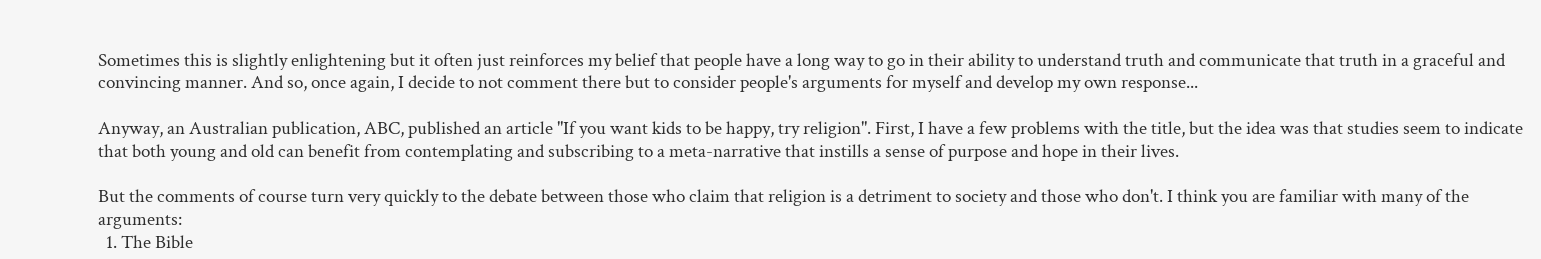Sometimes this is slightly enlightening but it often just reinforces my belief that people have a long way to go in their ability to understand truth and communicate that truth in a graceful and convincing manner. And so, once again, I decide to not comment there but to consider people's arguments for myself and develop my own response...

Anyway, an Australian publication, ABC, published an article "If you want kids to be happy, try religion". First, I have a few problems with the title, but the idea was that studies seem to indicate that both young and old can benefit from contemplating and subscribing to a meta-narrative that instills a sense of purpose and hope in their lives.

But the comments of course turn very quickly to the debate between those who claim that religion is a detriment to society and those who don't. I think you are familiar with many of the arguments:
  1. The Bible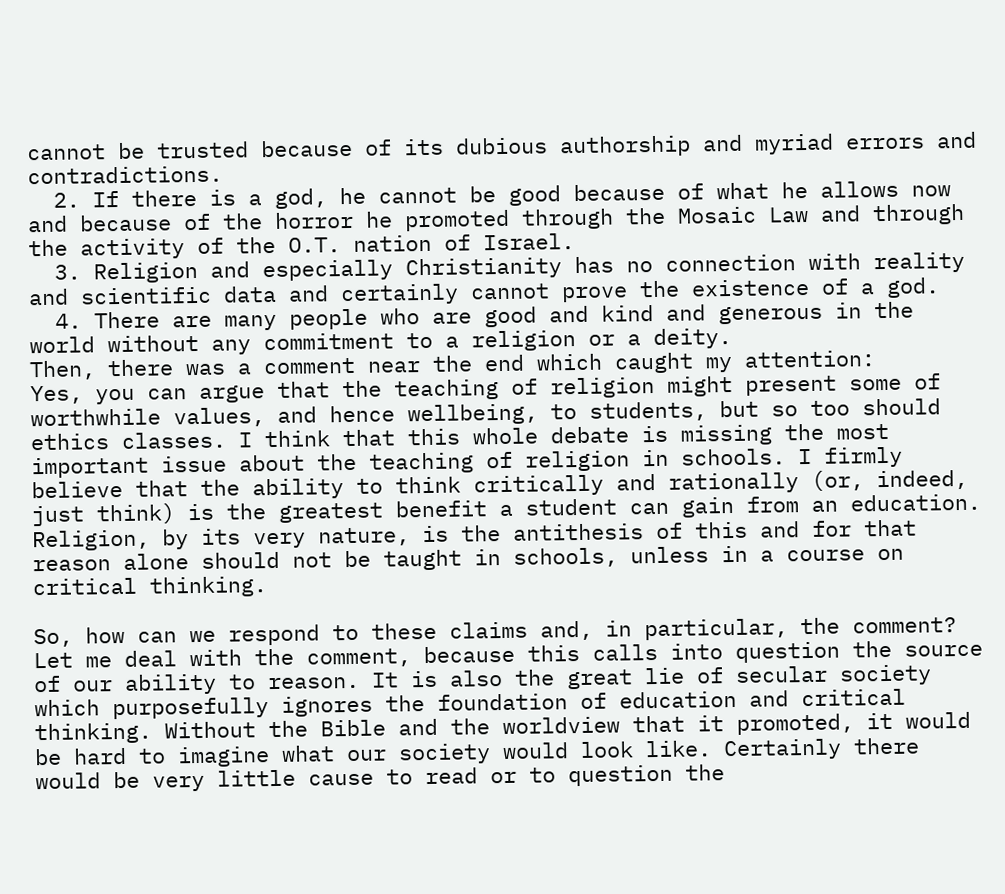cannot be trusted because of its dubious authorship and myriad errors and contradictions.
  2. If there is a god, he cannot be good because of what he allows now and because of the horror he promoted through the Mosaic Law and through the activity of the O.T. nation of Israel.
  3. Religion and especially Christianity has no connection with reality and scientific data and certainly cannot prove the existence of a god.
  4. There are many people who are good and kind and generous in the world without any commitment to a religion or a deity.
Then, there was a comment near the end which caught my attention:
Yes, you can argue that the teaching of religion might present some of worthwhile values, and hence wellbeing, to students, but so too should ethics classes. I think that this whole debate is missing the most important issue about the teaching of religion in schools. I firmly believe that the ability to think critically and rationally (or, indeed, just think) is the greatest benefit a student can gain from an education. Religion, by its very nature, is the antithesis of this and for that reason alone should not be taught in schools, unless in a course on critical thinking.

So, how can we respond to these claims and, in particular, the comment? Let me deal with the comment, because this calls into question the source of our ability to reason. It is also the great lie of secular society which purposefully ignores the foundation of education and critical thinking. Without the Bible and the worldview that it promoted, it would be hard to imagine what our society would look like. Certainly there would be very little cause to read or to question the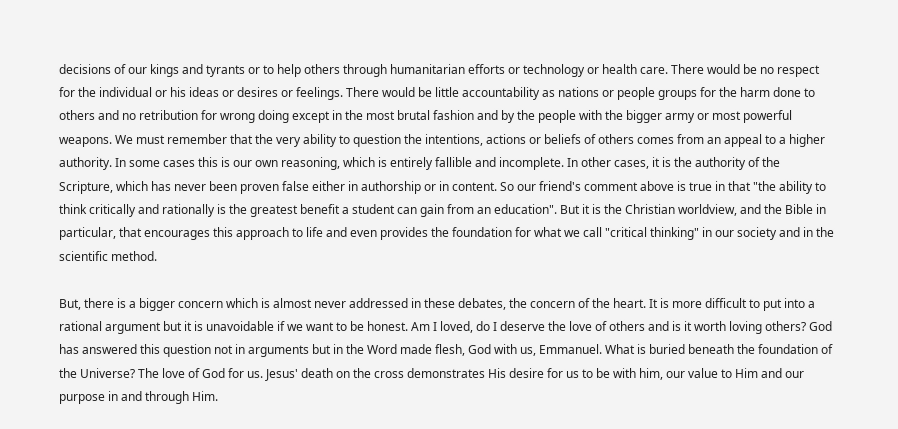decisions of our kings and tyrants or to help others through humanitarian efforts or technology or health care. There would be no respect for the individual or his ideas or desires or feelings. There would be little accountability as nations or people groups for the harm done to others and no retribution for wrong doing except in the most brutal fashion and by the people with the bigger army or most powerful weapons. We must remember that the very ability to question the intentions, actions or beliefs of others comes from an appeal to a higher authority. In some cases this is our own reasoning, which is entirely fallible and incomplete. In other cases, it is the authority of the Scripture, which has never been proven false either in authorship or in content. So our friend's comment above is true in that "the ability to think critically and rationally is the greatest benefit a student can gain from an education". But it is the Christian worldview, and the Bible in particular, that encourages this approach to life and even provides the foundation for what we call "critical thinking" in our society and in the scientific method.

But, there is a bigger concern which is almost never addressed in these debates, the concern of the heart. It is more difficult to put into a rational argument but it is unavoidable if we want to be honest. Am I loved, do I deserve the love of others and is it worth loving others? God has answered this question not in arguments but in the Word made flesh, God with us, Emmanuel. What is buried beneath the foundation of the Universe? The love of God for us. Jesus' death on the cross demonstrates His desire for us to be with him, our value to Him and our purpose in and through Him.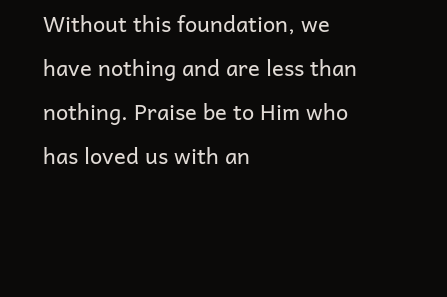Without this foundation, we have nothing and are less than nothing. Praise be to Him who has loved us with an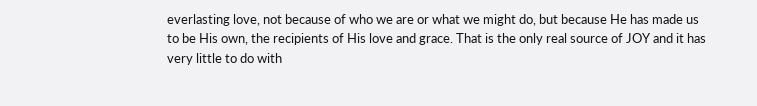everlasting love, not because of who we are or what we might do, but because He has made us to be His own, the recipients of His love and grace. That is the only real source of JOY and it has very little to do with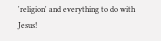'religion' and everything to do with Jesus!